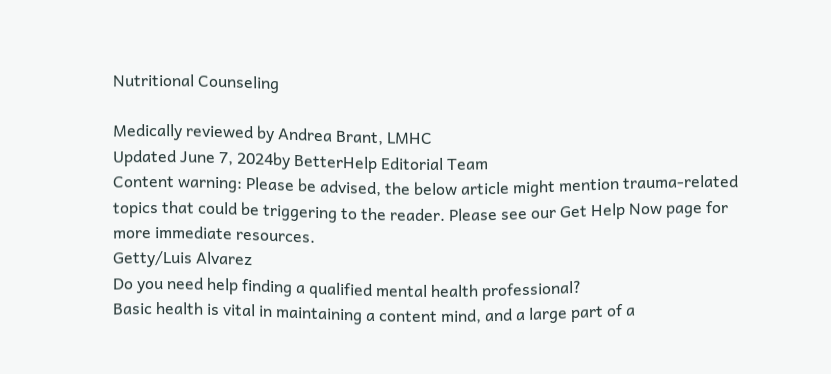Nutritional Counseling

Medically reviewed by Andrea Brant, LMHC
Updated June 7, 2024by BetterHelp Editorial Team
Content warning: Please be advised, the below article might mention trauma-related topics that could be triggering to the reader. Please see our Get Help Now page for more immediate resources.
Getty/Luis Alvarez
Do you need help finding a qualified mental health professional?
Basic health is vital in maintaining a content mind, and a large part of a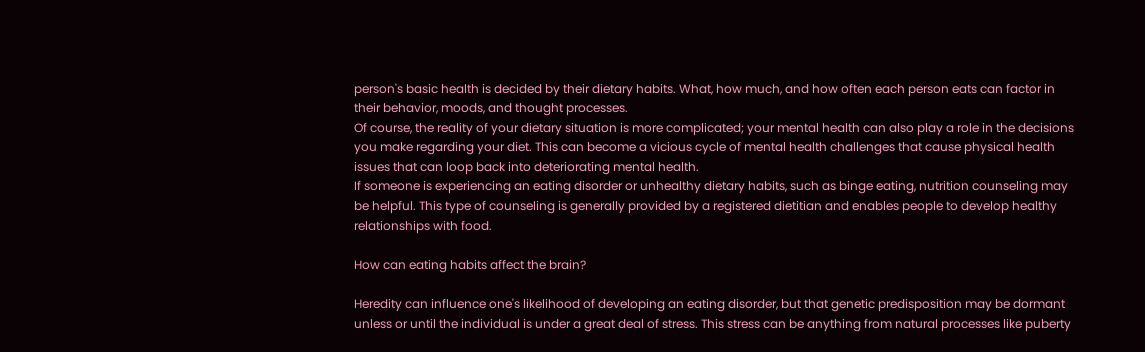person's basic health is decided by their dietary habits. What, how much, and how often each person eats can factor in their behavior, moods, and thought processes.
Of course, the reality of your dietary situation is more complicated; your mental health can also play a role in the decisions you make regarding your diet. This can become a vicious cycle of mental health challenges that cause physical health issues that can loop back into deteriorating mental health.
If someone is experiencing an eating disorder or unhealthy dietary habits, such as binge eating, nutrition counseling may be helpful. This type of counseling is generally provided by a registered dietitian and enables people to develop healthy relationships with food.

How can eating habits affect the brain?

Heredity can influence one's likelihood of developing an eating disorder, but that genetic predisposition may be dormant unless or until the individual is under a great deal of stress. This stress can be anything from natural processes like puberty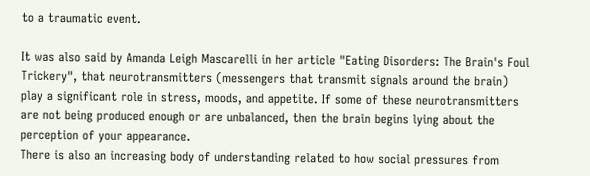to a traumatic event.

It was also said by Amanda Leigh Mascarelli in her article "Eating Disorders: The Brain's Foul Trickery", that neurotransmitters (messengers that transmit signals around the brain) play a significant role in stress, moods, and appetite. If some of these neurotransmitters are not being produced enough or are unbalanced, then the brain begins lying about the perception of your appearance.
There is also an increasing body of understanding related to how social pressures from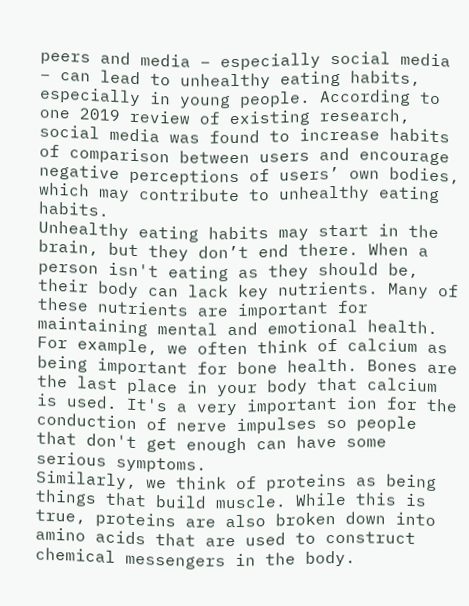peers and media – especially social media – can lead to unhealthy eating habits, especially in young people. According to one 2019 review of existing research, social media was found to increase habits of comparison between users and encourage negative perceptions of users’ own bodies, which may contribute to unhealthy eating habits.
Unhealthy eating habits may start in the brain, but they don’t end there. When a person isn't eating as they should be, their body can lack key nutrients. Many of these nutrients are important for maintaining mental and emotional health. For example, we often think of calcium as being important for bone health. Bones are the last place in your body that calcium is used. It's a very important ion for the conduction of nerve impulses so people that don't get enough can have some serious symptoms.
Similarly, we think of proteins as being things that build muscle. While this is true, proteins are also broken down into amino acids that are used to construct chemical messengers in the body.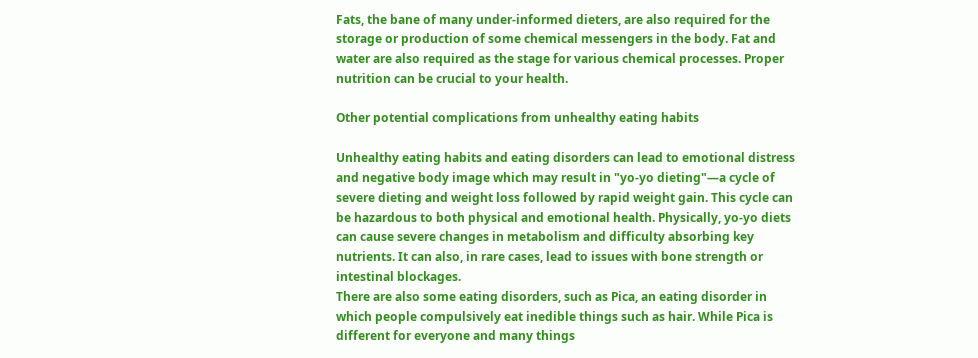Fats, the bane of many under-informed dieters, are also required for the storage or production of some chemical messengers in the body. Fat and water are also required as the stage for various chemical processes. Proper nutrition can be crucial to your health.

Other potential complications from unhealthy eating habits

Unhealthy eating habits and eating disorders can lead to emotional distress and negative body image which may result in "yo-yo dieting"—a cycle of severe dieting and weight loss followed by rapid weight gain. This cycle can be hazardous to both physical and emotional health. Physically, yo-yo diets can cause severe changes in metabolism and difficulty absorbing key nutrients. It can also, in rare cases, lead to issues with bone strength or intestinal blockages.
There are also some eating disorders, such as Pica, an eating disorder in which people compulsively eat inedible things such as hair. While Pica is different for everyone and many things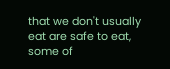that we don't usually eat are safe to eat, some of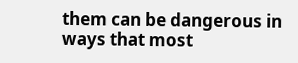them can be dangerous in ways that most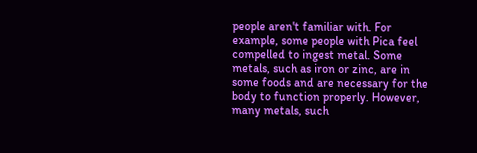people aren't familiar with. For example, some people with Pica feel compelled to ingest metal. Some metals, such as iron or zinc, are in some foods and are necessary for the body to function properly. However, many metals, such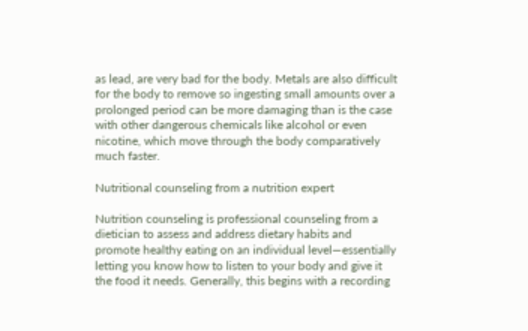as lead, are very bad for the body. Metals are also difficult for the body to remove so ingesting small amounts over a prolonged period can be more damaging than is the case with other dangerous chemicals like alcohol or even nicotine, which move through the body comparatively much faster.

Nutritional counseling from a nutrition expert

Nutrition counseling is professional counseling from a dietician to assess and address dietary habits and promote healthy eating on an individual level—essentially letting you know how to listen to your body and give it the food it needs. Generally, this begins with a recording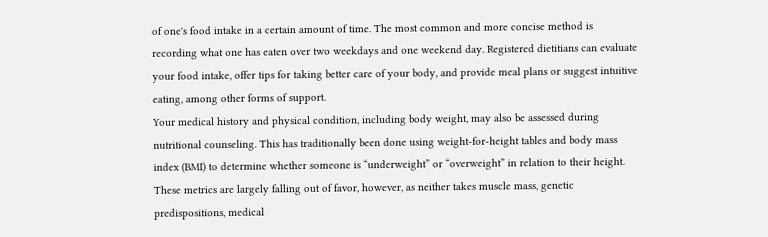of one's food intake in a certain amount of time. The most common and more concise method is recording what one has eaten over two weekdays and one weekend day. Registered dietitians can evaluate your food intake, offer tips for taking better care of your body, and provide meal plans or suggest intuitive eating, among other forms of support.
Your medical history and physical condition, including body weight, may also be assessed during nutritional counseling. This has traditionally been done using weight-for-height tables and body mass index (BMI) to determine whether someone is “underweight” or “overweight” in relation to their height. These metrics are largely falling out of favor, however, as neither takes muscle mass, genetic predispositions, medical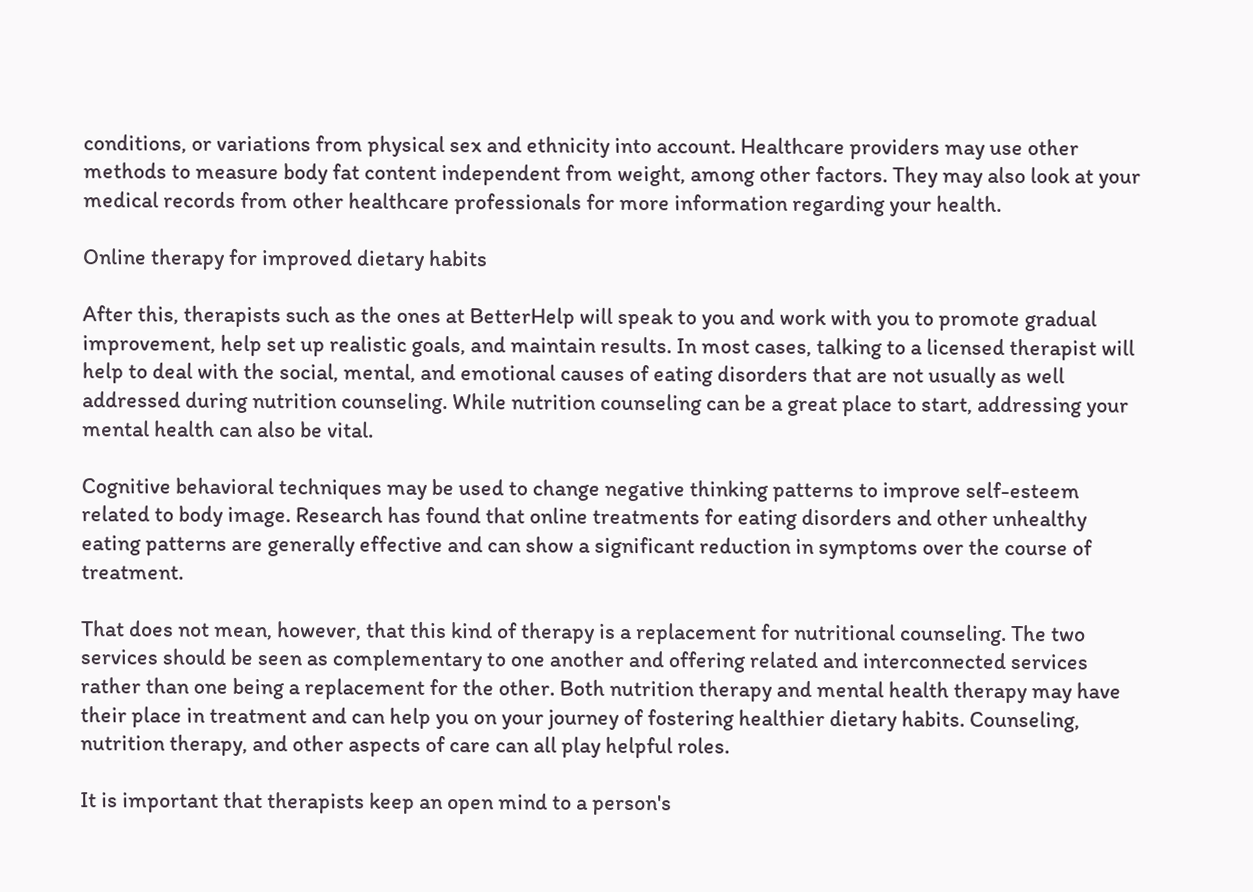conditions, or variations from physical sex and ethnicity into account. Healthcare providers may use other methods to measure body fat content independent from weight, among other factors. They may also look at your medical records from other healthcare professionals for more information regarding your health.

Online therapy for improved dietary habits

After this, therapists such as the ones at BetterHelp will speak to you and work with you to promote gradual improvement, help set up realistic goals, and maintain results. In most cases, talking to a licensed therapist will help to deal with the social, mental, and emotional causes of eating disorders that are not usually as well addressed during nutrition counseling. While nutrition counseling can be a great place to start, addressing your mental health can also be vital.

Cognitive behavioral techniques may be used to change negative thinking patterns to improve self-esteem related to body image. Research has found that online treatments for eating disorders and other unhealthy eating patterns are generally effective and can show a significant reduction in symptoms over the course of treatment.

That does not mean, however, that this kind of therapy is a replacement for nutritional counseling. The two services should be seen as complementary to one another and offering related and interconnected services rather than one being a replacement for the other. Both nutrition therapy and mental health therapy may have their place in treatment and can help you on your journey of fostering healthier dietary habits. Counseling, nutrition therapy, and other aspects of care can all play helpful roles.

It is important that therapists keep an open mind to a person's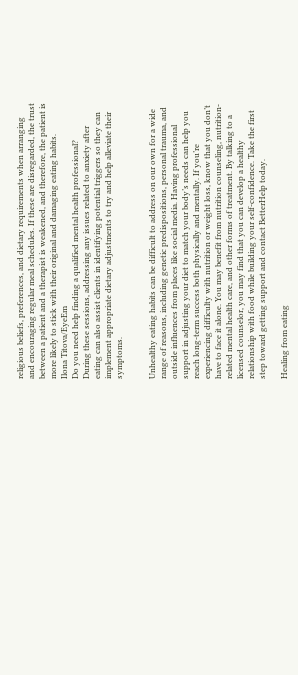religious beliefs, preferences, and dietary requirements when arranging and encouraging regular meal schedules. If these are disregarded, the trust between a patient and a therapist is weakened, and therefore, the patient is more likely to stick with their original and damaging eating habits.
Ilona Titova/EyeEm
Do you need help finding a qualified mental health professional?
During these sessions, addressing any issues related to anxiety after eating can also assist clients in identifying potential triggers so they can implement appropriate dietary adjustments to try and help alleviate their symptoms.


Unhealthy eating habits can be difficult to address on our own for a wide range of reasons, including genetic predispositions, personal trauma, and outside influences from places like social media. Having professional support in adjusting your diet to match your body’s needs can help you reach long-term success both physically and mentally. If you’re experiencing difficulty with nutrition or weight loss, know that you don’t have to face it alone. You may benefit from nutrition counseling, nutrition-related mental health care, and other forms of treatment. By talking to a licensed counselor, you may find that you can develop a healthy relationship with food while building your self-confidence. Take the first step toward getting support and contact BetterHelp today.

Healing from eating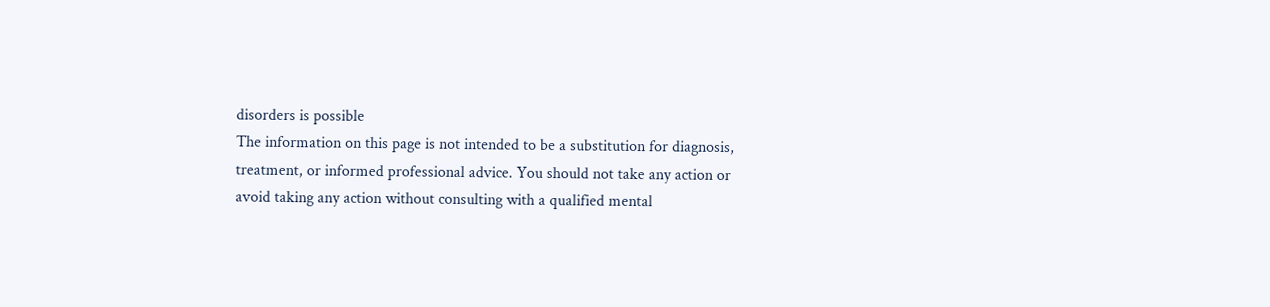disorders is possible
The information on this page is not intended to be a substitution for diagnosis, treatment, or informed professional advice. You should not take any action or avoid taking any action without consulting with a qualified mental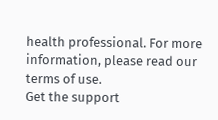health professional. For more information, please read our terms of use.
Get the support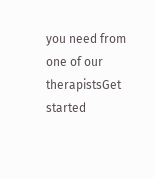you need from one of our therapistsGet started